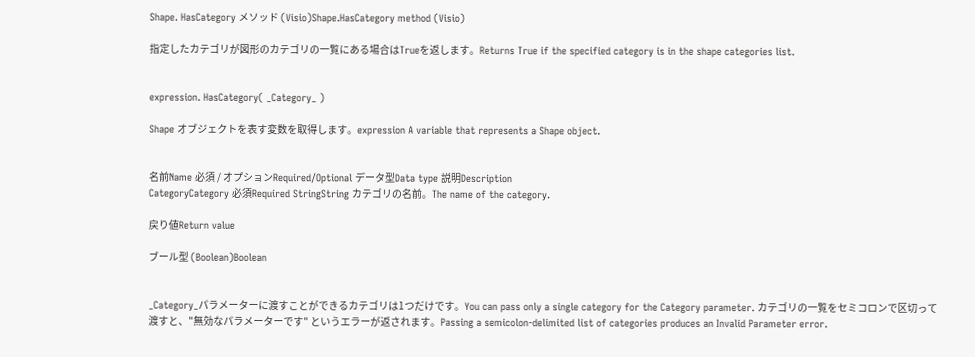Shape. HasCategory メソッド (Visio)Shape.HasCategory method (Visio)

指定したカテゴリが図形のカテゴリの一覧にある場合はTrueを返します。Returns True if the specified category is in the shape categories list.


expression. HasCategory( _Category_ )

Shape オブジェクトを表す変数を取得します。expression A variable that represents a Shape object.


名前Name 必須 / オプションRequired/Optional データ型Data type 説明Description
CategoryCategory 必須Required StringString カテゴリの名前。The name of the category.

戻り値Return value

ブール型 (Boolean)Boolean


_Category_パラメーターに渡すことができるカテゴリは1つだけです。You can pass only a single category for the Category parameter. カテゴリの一覧をセミコロンで区切って渡すと、"無効なパラメーターです" というエラーが返されます。Passing a semicolon-delimited list of categories produces an Invalid Parameter error.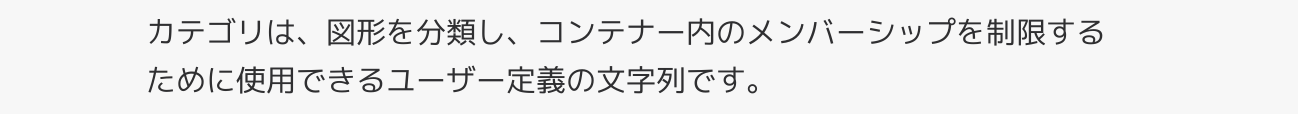カテゴリは、図形を分類し、コンテナー内のメンバーシップを制限するために使用できるユーザー定義の文字列です。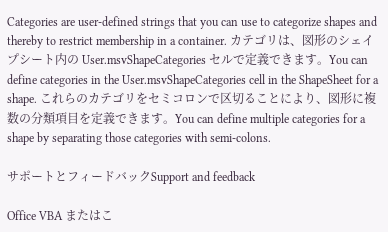Categories are user-defined strings that you can use to categorize shapes and thereby to restrict membership in a container. カテゴリは、図形のシェイプシート内の User.msvShapeCategories セルで定義できます。You can define categories in the User.msvShapeCategories cell in the ShapeSheet for a shape. これらのカテゴリをセミコロンで区切ることにより、図形に複数の分類項目を定義できます。You can define multiple categories for a shape by separating those categories with semi-colons.

サポートとフィードバックSupport and feedback

Office VBA またはこ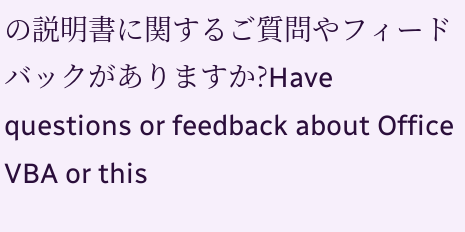の説明書に関するご質問やフィードバックがありますか?Have questions or feedback about Office VBA or this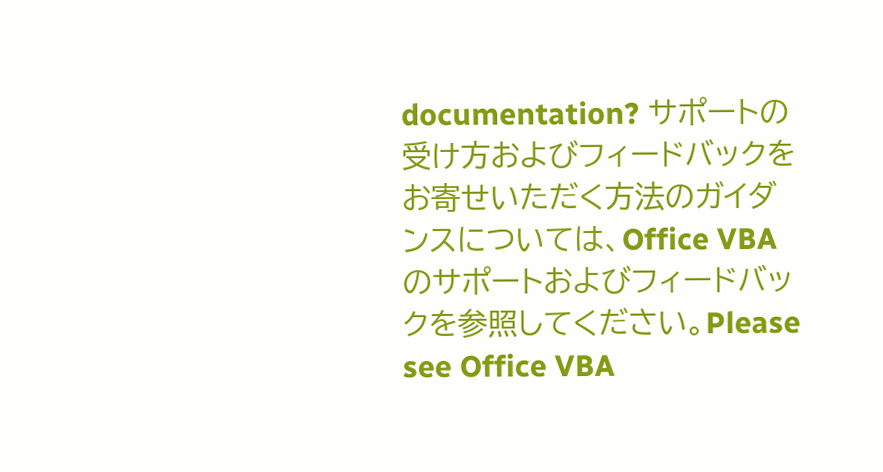documentation? サポートの受け方およびフィードバックをお寄せいただく方法のガイダンスについては、Office VBA のサポートおよびフィードバックを参照してください。Please see Office VBA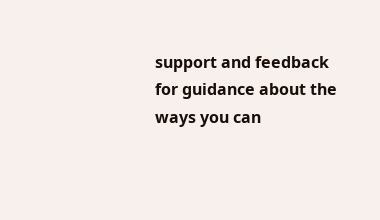support and feedback for guidance about the ways you can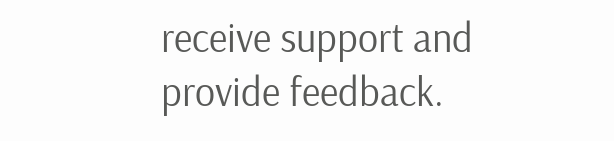receive support and provide feedback.